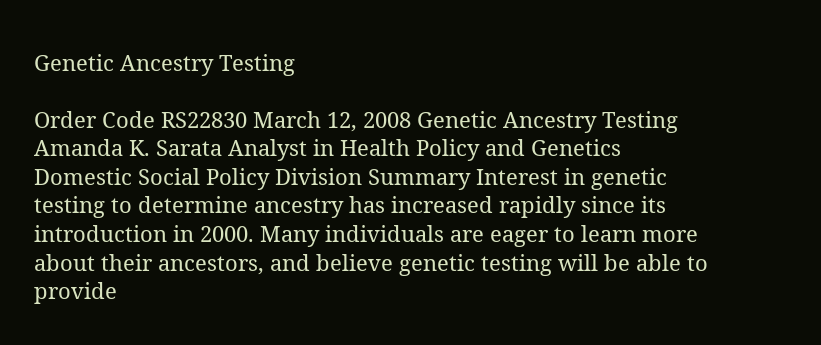Genetic Ancestry Testing

Order Code RS22830 March 12, 2008 Genetic Ancestry Testing Amanda K. Sarata Analyst in Health Policy and Genetics Domestic Social Policy Division Summary Interest in genetic testing to determine ancestry has increased rapidly since its introduction in 2000. Many individuals are eager to learn more about their ancestors, and believe genetic testing will be able to provide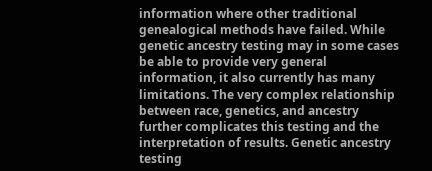information where other traditional genealogical methods have failed. While genetic ancestry testing may in some cases be able to provide very general information, it also currently has many limitations. The very complex relationship between race, genetics, and ancestry further complicates this testing and the interpretation of results. Genetic ancestry testing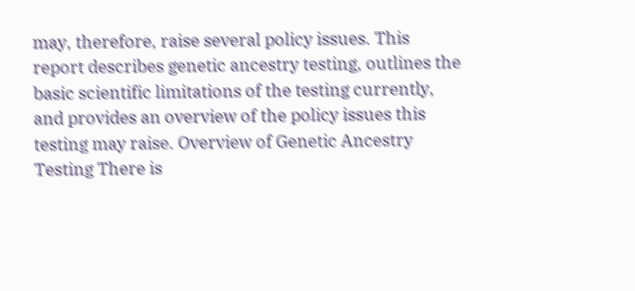may, therefore, raise several policy issues. This report describes genetic ancestry testing, outlines the basic scientific limitations of the testing currently, and provides an overview of the policy issues this testing may raise. Overview of Genetic Ancestry Testing There is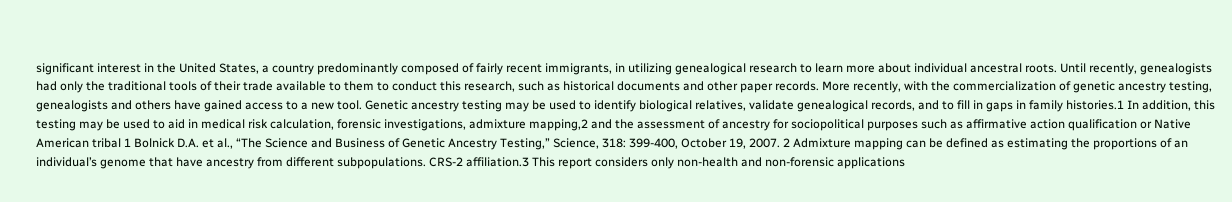significant interest in the United States, a country predominantly composed of fairly recent immigrants, in utilizing genealogical research to learn more about individual ancestral roots. Until recently, genealogists had only the traditional tools of their trade available to them to conduct this research, such as historical documents and other paper records. More recently, with the commercialization of genetic ancestry testing, genealogists and others have gained access to a new tool. Genetic ancestry testing may be used to identify biological relatives, validate genealogical records, and to fill in gaps in family histories.1 In addition, this testing may be used to aid in medical risk calculation, forensic investigations, admixture mapping,2 and the assessment of ancestry for sociopolitical purposes such as affirmative action qualification or Native American tribal 1 Bolnick D.A. et al., “The Science and Business of Genetic Ancestry Testing,” Science, 318: 399-400, October 19, 2007. 2 Admixture mapping can be defined as estimating the proportions of an individual’s genome that have ancestry from different subpopulations. CRS-2 affiliation.3 This report considers only non-health and non-forensic applications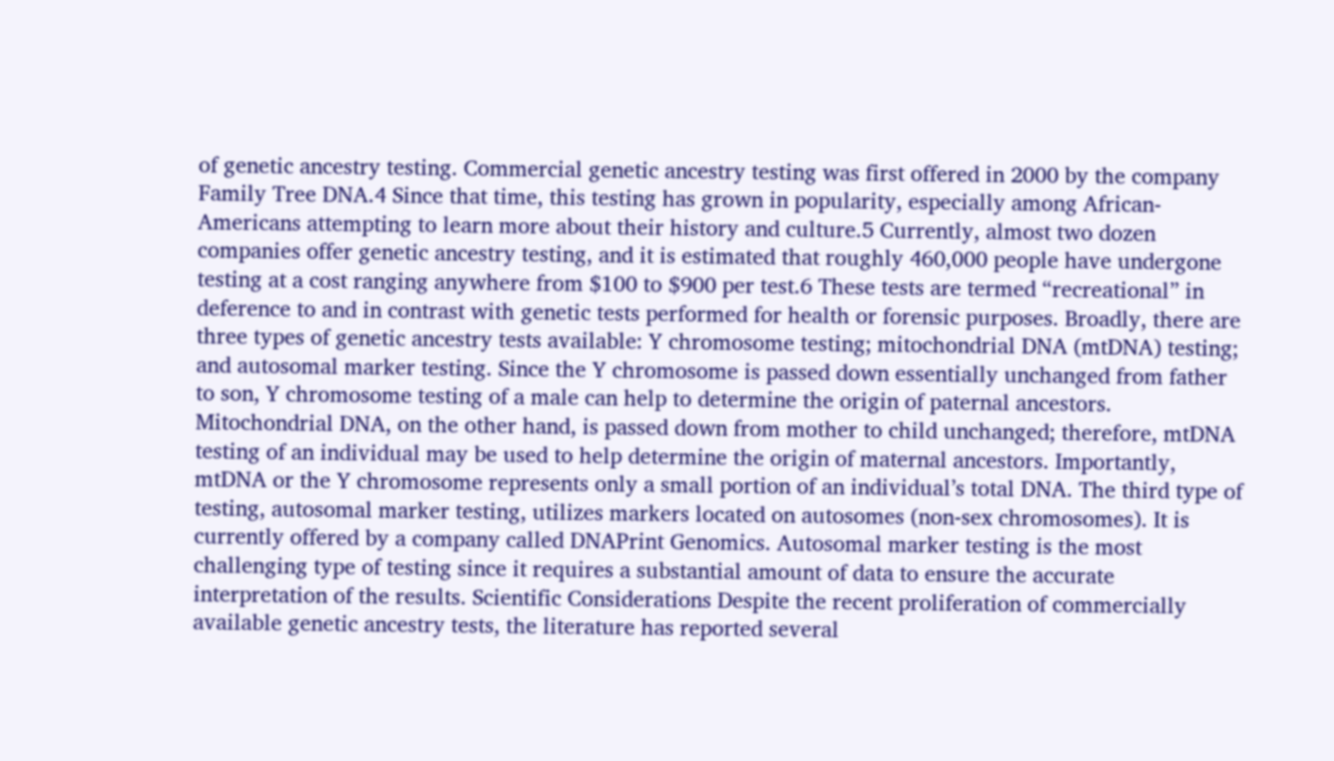of genetic ancestry testing. Commercial genetic ancestry testing was first offered in 2000 by the company Family Tree DNA.4 Since that time, this testing has grown in popularity, especially among African-Americans attempting to learn more about their history and culture.5 Currently, almost two dozen companies offer genetic ancestry testing, and it is estimated that roughly 460,000 people have undergone testing at a cost ranging anywhere from $100 to $900 per test.6 These tests are termed “recreational” in deference to and in contrast with genetic tests performed for health or forensic purposes. Broadly, there are three types of genetic ancestry tests available: Y chromosome testing; mitochondrial DNA (mtDNA) testing; and autosomal marker testing. Since the Y chromosome is passed down essentially unchanged from father to son, Y chromosome testing of a male can help to determine the origin of paternal ancestors. Mitochondrial DNA, on the other hand, is passed down from mother to child unchanged; therefore, mtDNA testing of an individual may be used to help determine the origin of maternal ancestors. Importantly, mtDNA or the Y chromosome represents only a small portion of an individual’s total DNA. The third type of testing, autosomal marker testing, utilizes markers located on autosomes (non-sex chromosomes). It is currently offered by a company called DNAPrint Genomics. Autosomal marker testing is the most challenging type of testing since it requires a substantial amount of data to ensure the accurate interpretation of the results. Scientific Considerations Despite the recent proliferation of commercially available genetic ancestry tests, the literature has reported several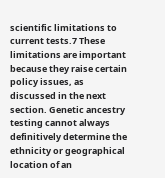scientific limitations to current tests.7 These limitations are important because they raise certain policy issues, as discussed in the next section. Genetic ancestry testing cannot always definitively determine the ethnicity or geographical location of an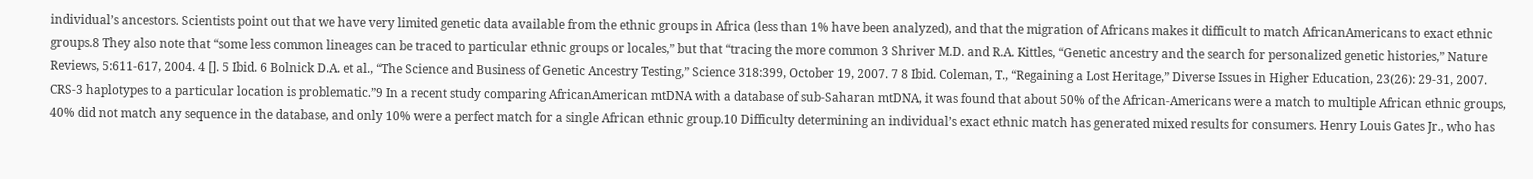individual’s ancestors. Scientists point out that we have very limited genetic data available from the ethnic groups in Africa (less than 1% have been analyzed), and that the migration of Africans makes it difficult to match AfricanAmericans to exact ethnic groups.8 They also note that “some less common lineages can be traced to particular ethnic groups or locales,” but that “tracing the more common 3 Shriver M.D. and R.A. Kittles, “Genetic ancestry and the search for personalized genetic histories,” Nature Reviews, 5:611-617, 2004. 4 []. 5 Ibid. 6 Bolnick D.A. et al., “The Science and Business of Genetic Ancestry Testing,” Science 318:399, October 19, 2007. 7 8 Ibid. Coleman, T., “Regaining a Lost Heritage,” Diverse Issues in Higher Education, 23(26): 29-31, 2007. CRS-3 haplotypes to a particular location is problematic.”9 In a recent study comparing AfricanAmerican mtDNA with a database of sub-Saharan mtDNA, it was found that about 50% of the African-Americans were a match to multiple African ethnic groups, 40% did not match any sequence in the database, and only 10% were a perfect match for a single African ethnic group.10 Difficulty determining an individual’s exact ethnic match has generated mixed results for consumers. Henry Louis Gates Jr., who has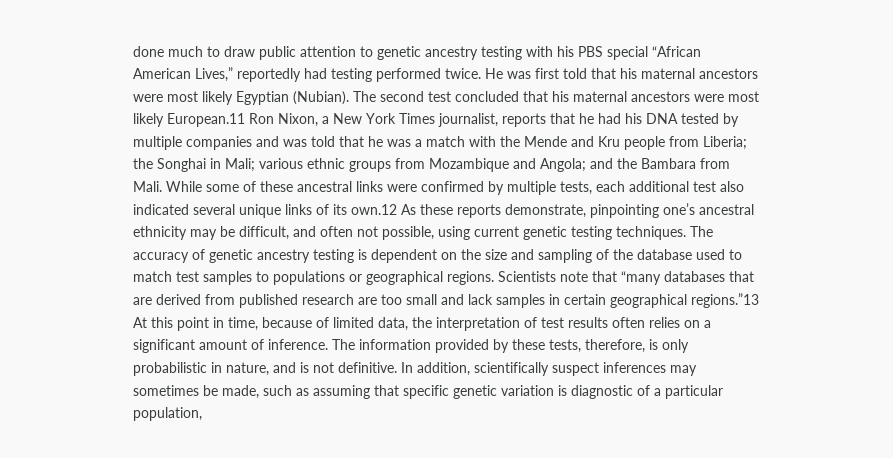done much to draw public attention to genetic ancestry testing with his PBS special “African American Lives,” reportedly had testing performed twice. He was first told that his maternal ancestors were most likely Egyptian (Nubian). The second test concluded that his maternal ancestors were most likely European.11 Ron Nixon, a New York Times journalist, reports that he had his DNA tested by multiple companies and was told that he was a match with the Mende and Kru people from Liberia; the Songhai in Mali; various ethnic groups from Mozambique and Angola; and the Bambara from Mali. While some of these ancestral links were confirmed by multiple tests, each additional test also indicated several unique links of its own.12 As these reports demonstrate, pinpointing one’s ancestral ethnicity may be difficult, and often not possible, using current genetic testing techniques. The accuracy of genetic ancestry testing is dependent on the size and sampling of the database used to match test samples to populations or geographical regions. Scientists note that “many databases that are derived from published research are too small and lack samples in certain geographical regions.”13 At this point in time, because of limited data, the interpretation of test results often relies on a significant amount of inference. The information provided by these tests, therefore, is only probabilistic in nature, and is not definitive. In addition, scientifically suspect inferences may sometimes be made, such as assuming that specific genetic variation is diagnostic of a particular population,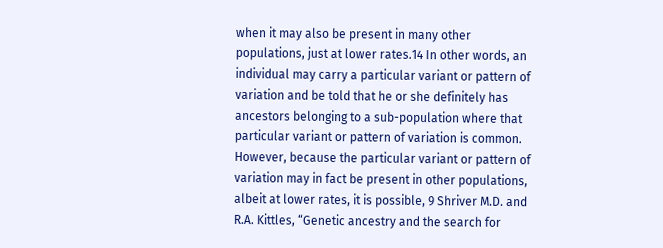when it may also be present in many other populations, just at lower rates.14 In other words, an individual may carry a particular variant or pattern of variation and be told that he or she definitely has ancestors belonging to a sub-population where that particular variant or pattern of variation is common. However, because the particular variant or pattern of variation may in fact be present in other populations, albeit at lower rates, it is possible, 9 Shriver M.D. and R.A. Kittles, “Genetic ancestry and the search for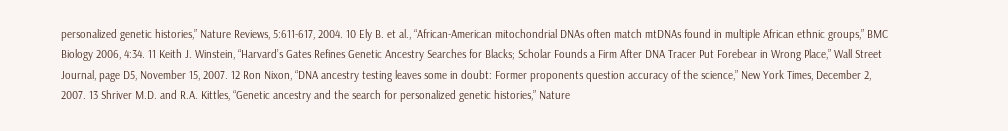personalized genetic histories,” Nature Reviews, 5:611-617, 2004. 10 Ely B. et al., “African-American mitochondrial DNAs often match mtDNAs found in multiple African ethnic groups,” BMC Biology 2006, 4:34. 11 Keith J. Winstein, “Harvard’s Gates Refines Genetic Ancestry Searches for Blacks; Scholar Founds a Firm After DNA Tracer Put Forebear in Wrong Place,” Wall Street Journal, page D5, November 15, 2007. 12 Ron Nixon, “DNA ancestry testing leaves some in doubt: Former proponents question accuracy of the science,” New York Times, December 2, 2007. 13 Shriver M.D. and R.A. Kittles, “Genetic ancestry and the search for personalized genetic histories,” Nature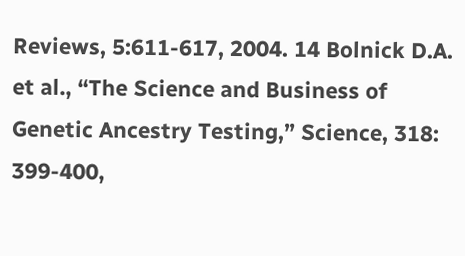Reviews, 5:611-617, 2004. 14 Bolnick D.A. et al., “The Science and Business of Genetic Ancestry Testing,” Science, 318: 399-400,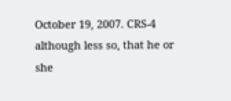October 19, 2007. CRS-4 although less so, that he or she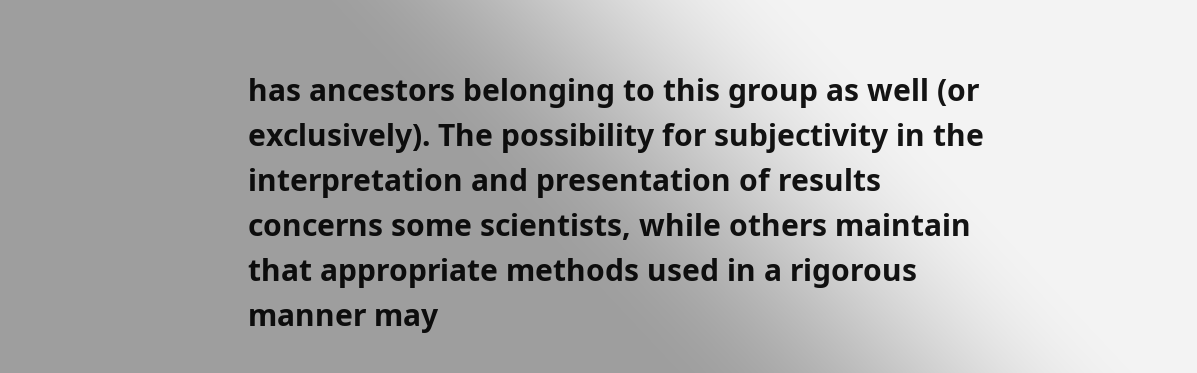has ancestors belonging to this group as well (or exclusively). The possibility for subjectivity in the interpretation and presentation of results concerns some scientists, while others maintain that appropriate methods used in a rigorous manner may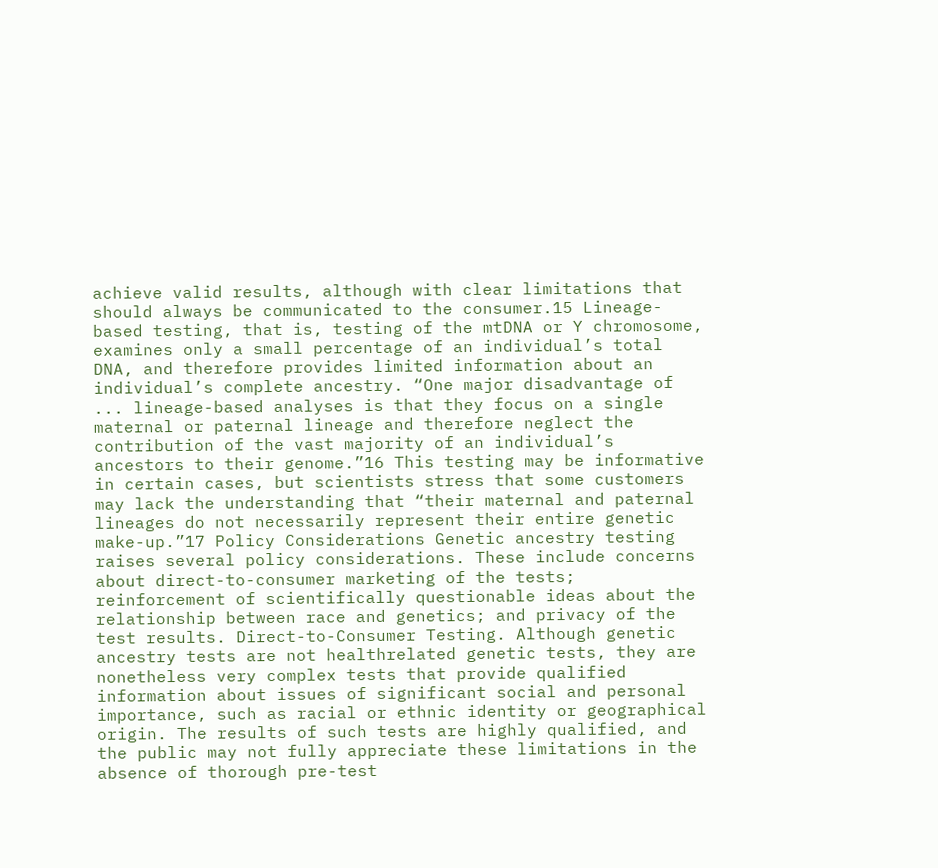achieve valid results, although with clear limitations that should always be communicated to the consumer.15 Lineage-based testing, that is, testing of the mtDNA or Y chromosome, examines only a small percentage of an individual’s total DNA, and therefore provides limited information about an individual’s complete ancestry. “One major disadvantage of ... lineage-based analyses is that they focus on a single maternal or paternal lineage and therefore neglect the contribution of the vast majority of an individual’s ancestors to their genome.”16 This testing may be informative in certain cases, but scientists stress that some customers may lack the understanding that “their maternal and paternal lineages do not necessarily represent their entire genetic make-up.”17 Policy Considerations Genetic ancestry testing raises several policy considerations. These include concerns about direct-to-consumer marketing of the tests; reinforcement of scientifically questionable ideas about the relationship between race and genetics; and privacy of the test results. Direct-to-Consumer Testing. Although genetic ancestry tests are not healthrelated genetic tests, they are nonetheless very complex tests that provide qualified information about issues of significant social and personal importance, such as racial or ethnic identity or geographical origin. The results of such tests are highly qualified, and the public may not fully appreciate these limitations in the absence of thorough pre-test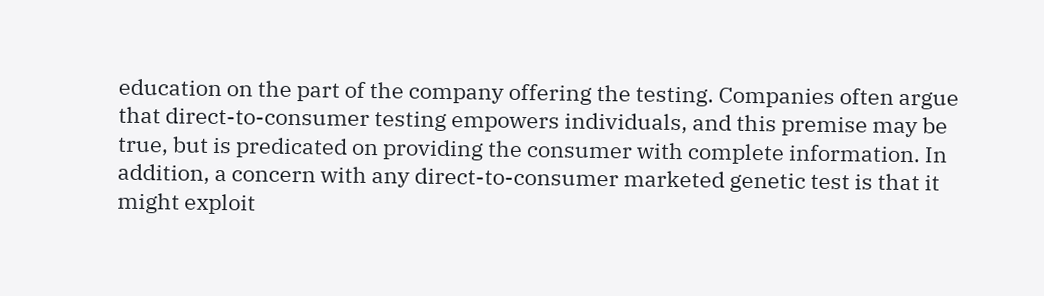education on the part of the company offering the testing. Companies often argue that direct-to-consumer testing empowers individuals, and this premise may be true, but is predicated on providing the consumer with complete information. In addition, a concern with any direct-to-consumer marketed genetic test is that it might exploit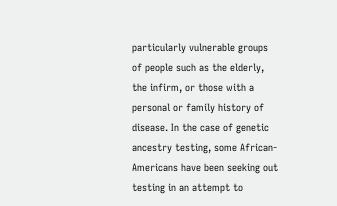particularly vulnerable groups of people such as the elderly, the infirm, or those with a personal or family history of disease. In the case of genetic ancestry testing, some African-Americans have been seeking out testing in an attempt to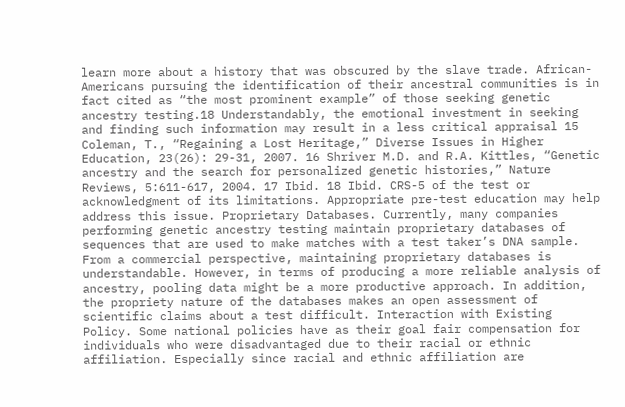learn more about a history that was obscured by the slave trade. African-Americans pursuing the identification of their ancestral communities is in fact cited as “the most prominent example” of those seeking genetic ancestry testing.18 Understandably, the emotional investment in seeking and finding such information may result in a less critical appraisal 15 Coleman, T., “Regaining a Lost Heritage,” Diverse Issues in Higher Education, 23(26): 29-31, 2007. 16 Shriver M.D. and R.A. Kittles, “Genetic ancestry and the search for personalized genetic histories,” Nature Reviews, 5:611-617, 2004. 17 Ibid. 18 Ibid. CRS-5 of the test or acknowledgment of its limitations. Appropriate pre-test education may help address this issue. Proprietary Databases. Currently, many companies performing genetic ancestry testing maintain proprietary databases of sequences that are used to make matches with a test taker’s DNA sample. From a commercial perspective, maintaining proprietary databases is understandable. However, in terms of producing a more reliable analysis of ancestry, pooling data might be a more productive approach. In addition, the propriety nature of the databases makes an open assessment of scientific claims about a test difficult. Interaction with Existing Policy. Some national policies have as their goal fair compensation for individuals who were disadvantaged due to their racial or ethnic affiliation. Especially since racial and ethnic affiliation are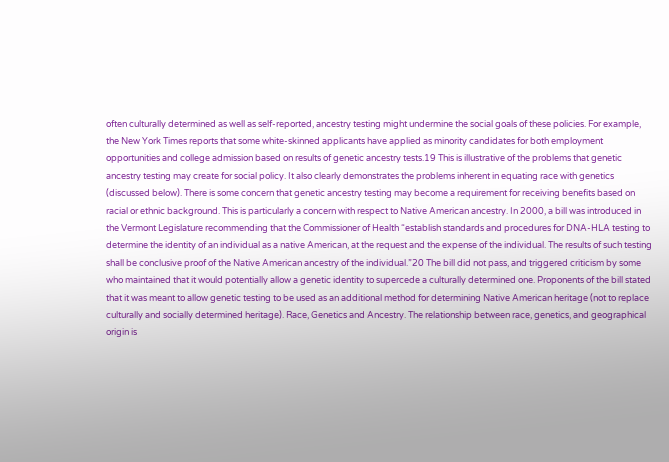often culturally determined as well as self-reported, ancestry testing might undermine the social goals of these policies. For example, the New York Times reports that some white-skinned applicants have applied as minority candidates for both employment opportunities and college admission based on results of genetic ancestry tests.19 This is illustrative of the problems that genetic ancestry testing may create for social policy. It also clearly demonstrates the problems inherent in equating race with genetics (discussed below). There is some concern that genetic ancestry testing may become a requirement for receiving benefits based on racial or ethnic background. This is particularly a concern with respect to Native American ancestry. In 2000, a bill was introduced in the Vermont Legislature recommending that the Commissioner of Health “establish standards and procedures for DNA-HLA testing to determine the identity of an individual as a native American, at the request and the expense of the individual. The results of such testing shall be conclusive proof of the Native American ancestry of the individual.”20 The bill did not pass, and triggered criticism by some who maintained that it would potentially allow a genetic identity to supercede a culturally determined one. Proponents of the bill stated that it was meant to allow genetic testing to be used as an additional method for determining Native American heritage (not to replace culturally and socially determined heritage). Race, Genetics and Ancestry. The relationship between race, genetics, and geographical origin is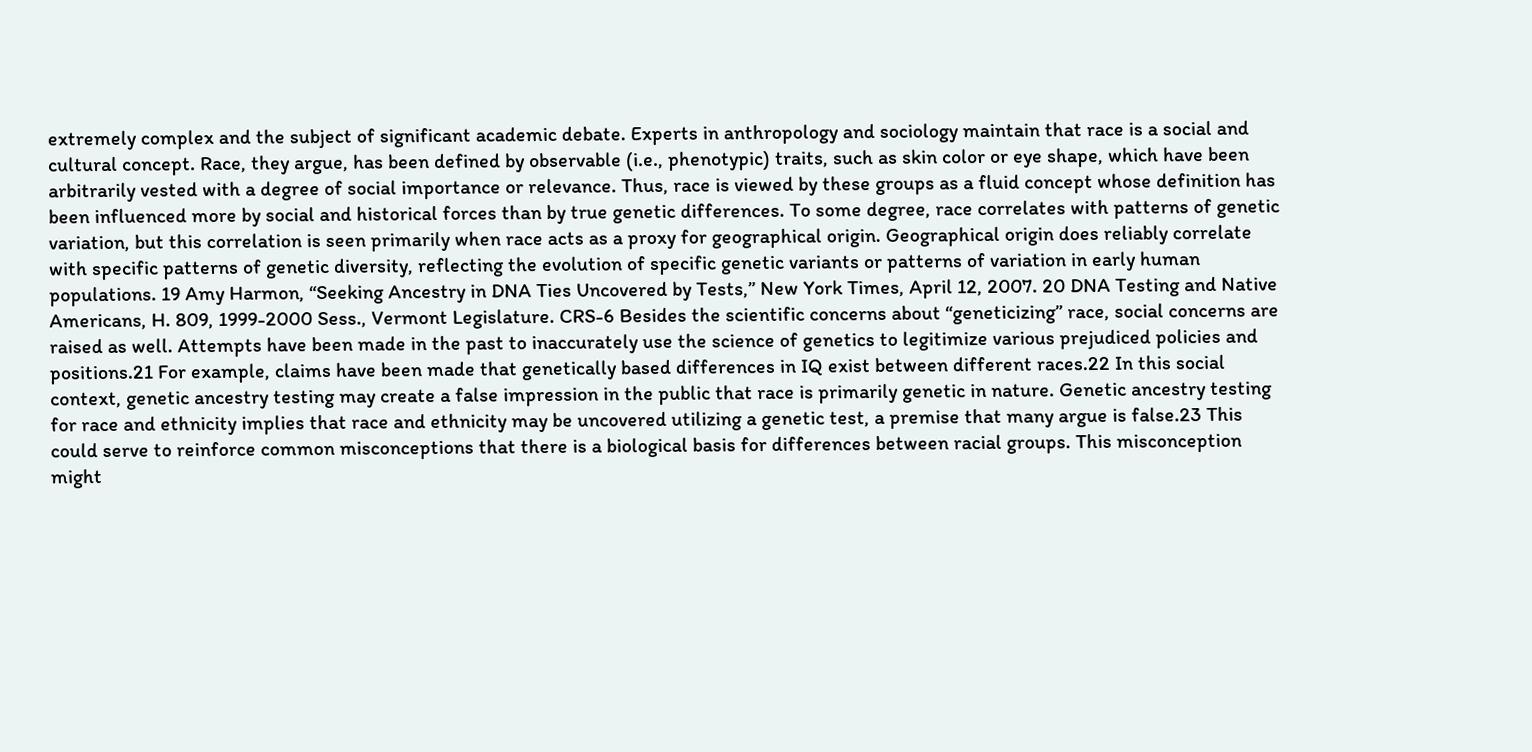extremely complex and the subject of significant academic debate. Experts in anthropology and sociology maintain that race is a social and cultural concept. Race, they argue, has been defined by observable (i.e., phenotypic) traits, such as skin color or eye shape, which have been arbitrarily vested with a degree of social importance or relevance. Thus, race is viewed by these groups as a fluid concept whose definition has been influenced more by social and historical forces than by true genetic differences. To some degree, race correlates with patterns of genetic variation, but this correlation is seen primarily when race acts as a proxy for geographical origin. Geographical origin does reliably correlate with specific patterns of genetic diversity, reflecting the evolution of specific genetic variants or patterns of variation in early human populations. 19 Amy Harmon, “Seeking Ancestry in DNA Ties Uncovered by Tests,” New York Times, April 12, 2007. 20 DNA Testing and Native Americans, H. 809, 1999-2000 Sess., Vermont Legislature. CRS-6 Besides the scientific concerns about “geneticizing” race, social concerns are raised as well. Attempts have been made in the past to inaccurately use the science of genetics to legitimize various prejudiced policies and positions.21 For example, claims have been made that genetically based differences in IQ exist between different races.22 In this social context, genetic ancestry testing may create a false impression in the public that race is primarily genetic in nature. Genetic ancestry testing for race and ethnicity implies that race and ethnicity may be uncovered utilizing a genetic test, a premise that many argue is false.23 This could serve to reinforce common misconceptions that there is a biological basis for differences between racial groups. This misconception might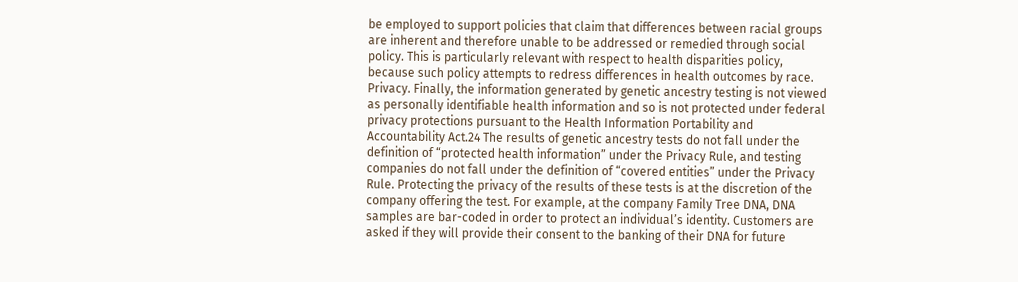be employed to support policies that claim that differences between racial groups are inherent and therefore unable to be addressed or remedied through social policy. This is particularly relevant with respect to health disparities policy, because such policy attempts to redress differences in health outcomes by race. Privacy. Finally, the information generated by genetic ancestry testing is not viewed as personally identifiable health information and so is not protected under federal privacy protections pursuant to the Health Information Portability and Accountability Act.24 The results of genetic ancestry tests do not fall under the definition of “protected health information” under the Privacy Rule, and testing companies do not fall under the definition of “covered entities” under the Privacy Rule. Protecting the privacy of the results of these tests is at the discretion of the company offering the test. For example, at the company Family Tree DNA, DNA samples are bar-coded in order to protect an individual’s identity. Customers are asked if they will provide their consent to the banking of their DNA for future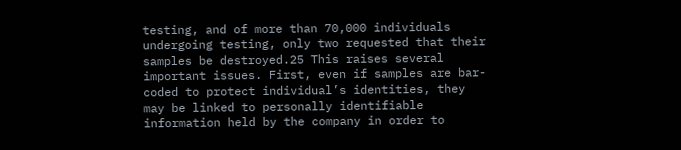testing, and of more than 70,000 individuals undergoing testing, only two requested that their samples be destroyed.25 This raises several important issues. First, even if samples are bar-coded to protect individual’s identities, they may be linked to personally identifiable information held by the company in order to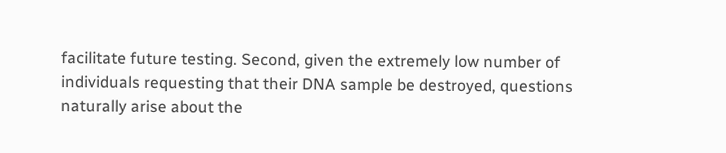facilitate future testing. Second, given the extremely low number of individuals requesting that their DNA sample be destroyed, questions naturally arise about the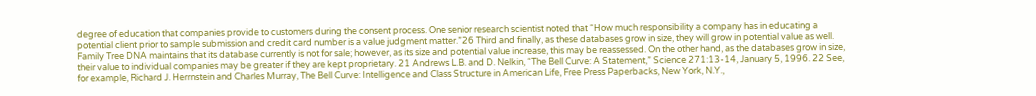degree of education that companies provide to customers during the consent process. One senior research scientist noted that “How much responsibility a company has in educating a potential client prior to sample submission and credit card number is a value judgment matter.”26 Third and finally, as these databases grow in size, they will grow in potential value as well. Family Tree DNA maintains that its database currently is not for sale; however, as its size and potential value increase, this may be reassessed. On the other hand, as the databases grow in size, their value to individual companies may be greater if they are kept proprietary. 21 Andrews L.B. and D. Nelkin, “The Bell Curve: A Statement,” Science 271:13-14, January 5, 1996. 22 See, for example, Richard J. Herrnstein and Charles Murray, The Bell Curve: Intelligence and Class Structure in American Life, Free Press Paperbacks, New York, N.Y.,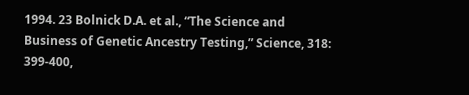1994. 23 Bolnick D.A. et al., “The Science and Business of Genetic Ancestry Testing,” Science, 318: 399-400,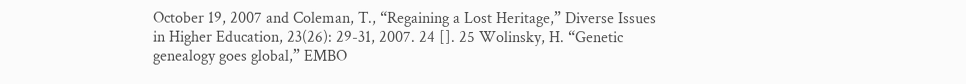October 19, 2007 and Coleman, T., “Regaining a Lost Heritage,” Diverse Issues in Higher Education, 23(26): 29-31, 2007. 24 []. 25 Wolinsky, H. “Genetic genealogy goes global,” EMBO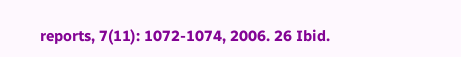reports, 7(11): 1072-1074, 2006. 26 Ibid.